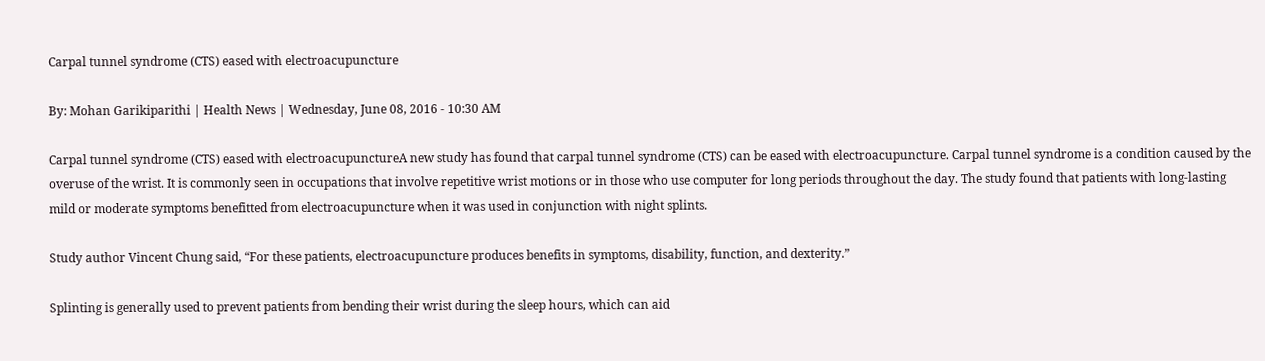Carpal tunnel syndrome (CTS) eased with electroacupuncture

By: Mohan Garikiparithi | Health News | Wednesday, June 08, 2016 - 10:30 AM

Carpal tunnel syndrome (CTS) eased with electroacupunctureA new study has found that carpal tunnel syndrome (CTS) can be eased with electroacupuncture. Carpal tunnel syndrome is a condition caused by the overuse of the wrist. It is commonly seen in occupations that involve repetitive wrist motions or in those who use computer for long periods throughout the day. The study found that patients with long-lasting mild or moderate symptoms benefitted from electroacupuncture when it was used in conjunction with night splints.

Study author Vincent Chung said, “For these patients, electroacupuncture produces benefits in symptoms, disability, function, and dexterity.”

Splinting is generally used to prevent patients from bending their wrist during the sleep hours, which can aid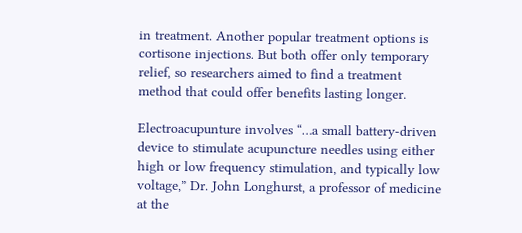in treatment. Another popular treatment options is cortisone injections. But both offer only temporary relief, so researchers aimed to find a treatment method that could offer benefits lasting longer.

Electroacupunture involves “…a small battery-driven device to stimulate acupuncture needles using either high or low frequency stimulation, and typically low voltage,” Dr. John Longhurst, a professor of medicine at the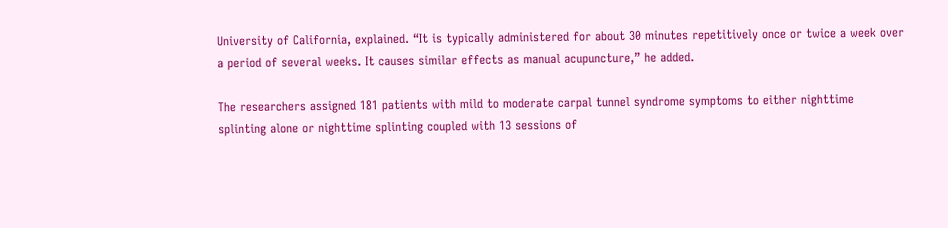University of California, explained. “It is typically administered for about 30 minutes repetitively once or twice a week over a period of several weeks. It causes similar effects as manual acupuncture,” he added.

The researchers assigned 181 patients with mild to moderate carpal tunnel syndrome symptoms to either nighttime splinting alone or nighttime splinting coupled with 13 sessions of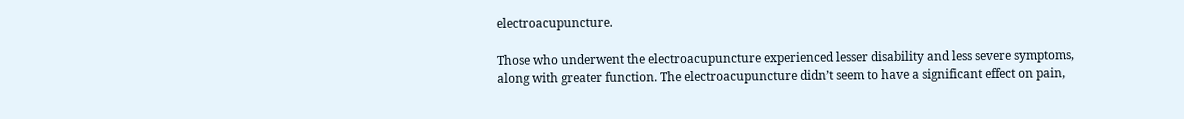electroacupuncture.

Those who underwent the electroacupuncture experienced lesser disability and less severe symptoms, along with greater function. The electroacupuncture didn’t seem to have a significant effect on pain,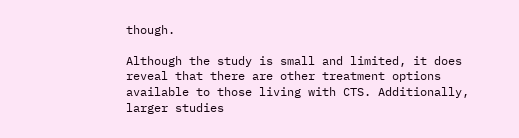though.

Although the study is small and limited, it does reveal that there are other treatment options available to those living with CTS. Additionally, larger studies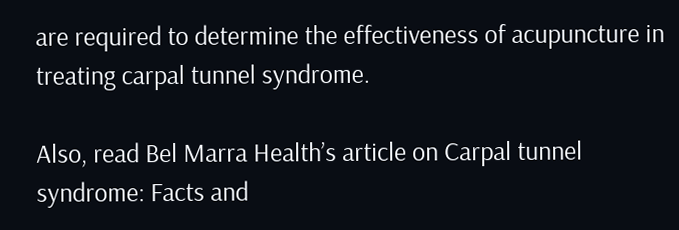are required to determine the effectiveness of acupuncture in treating carpal tunnel syndrome.

Also, read Bel Marra Health’s article on Carpal tunnel syndrome: Facts and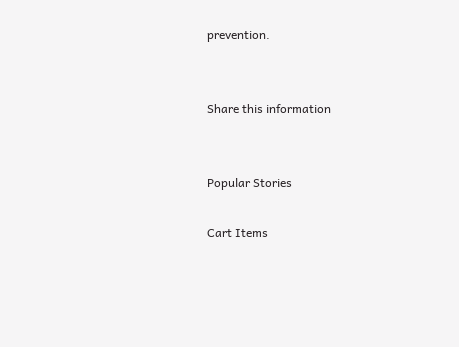prevention.


Share this information


Popular Stories

Cart Items